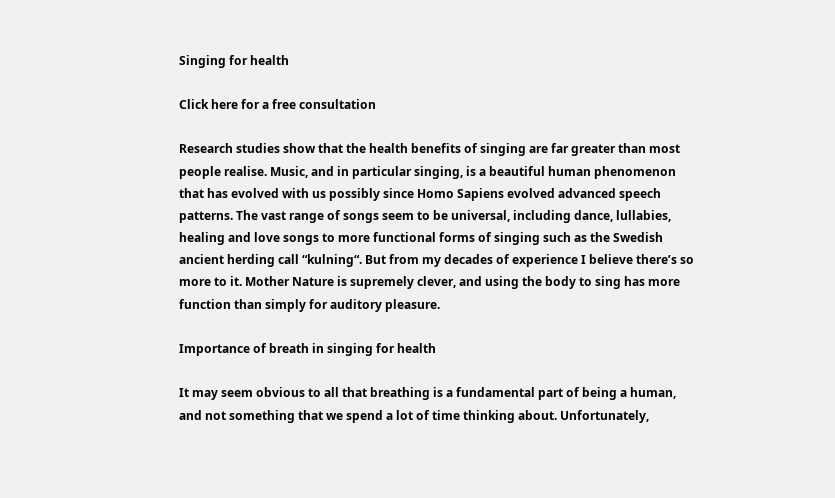Singing for health

Click here for a free consultation

Research studies show that the health benefits of singing are far greater than most people realise. Music, and in particular singing, is a beautiful human phenomenon that has evolved with us possibly since Homo Sapiens evolved advanced speech patterns. The vast range of songs seem to be universal, including dance, lullabies, healing and love songs to more functional forms of singing such as the Swedish ancient herding call “kulning“. But from my decades of experience I believe there’s so more to it. Mother Nature is supremely clever, and using the body to sing has more function than simply for auditory pleasure.

Importance of breath in singing for health

It may seem obvious to all that breathing is a fundamental part of being a human, and not something that we spend a lot of time thinking about. Unfortunately,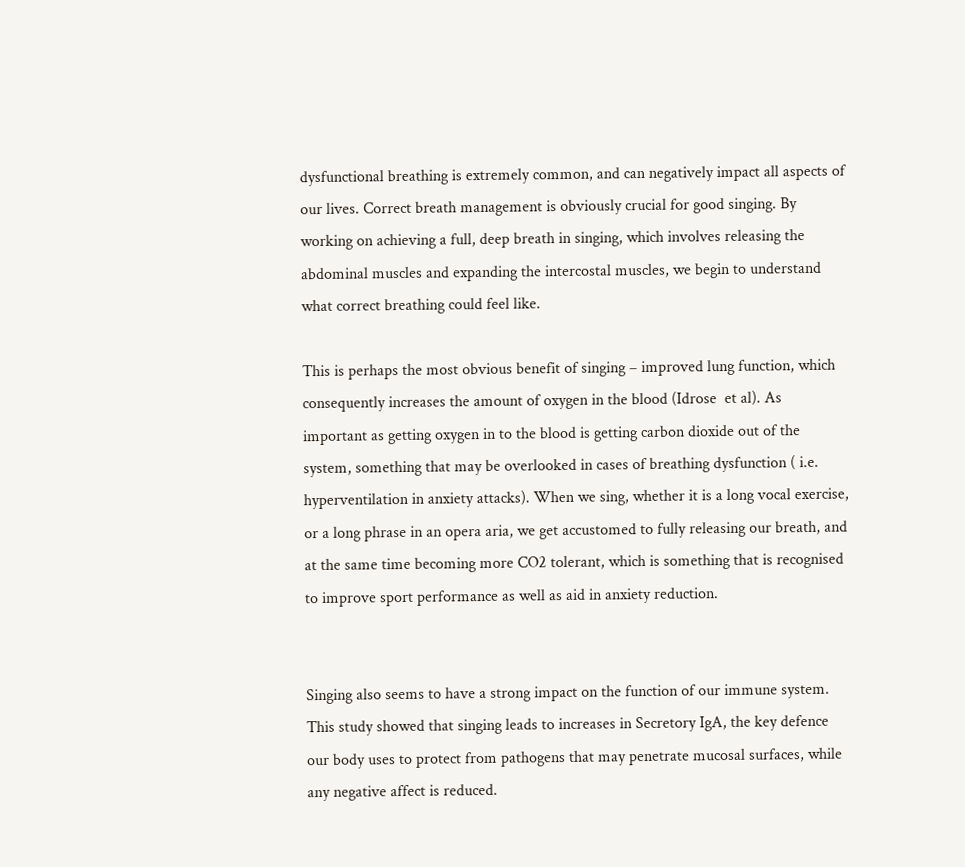dysfunctional breathing is extremely common, and can negatively impact all aspects of our lives. Correct breath management is obviously crucial for good singing. By working on achieving a full, deep breath in singing, which involves releasing the abdominal muscles and expanding the intercostal muscles, we begin to understand what correct breathing could feel like.

This is perhaps the most obvious benefit of singing – improved lung function, which consequently increases the amount of oxygen in the blood (Idrose  et al). As important as getting oxygen in to the blood is getting carbon dioxide out of the system, something that may be overlooked in cases of breathing dysfunction ( i.e. hyperventilation in anxiety attacks). When we sing, whether it is a long vocal exercise, or a long phrase in an opera aria, we get accustomed to fully releasing our breath, and at the same time becoming more CO2 tolerant, which is something that is recognised to improve sport performance as well as aid in anxiety reduction.


Singing also seems to have a strong impact on the function of our immune system. This study showed that singing leads to increases in Secretory IgA, the key defence our body uses to protect from pathogens that may penetrate mucosal surfaces, while any negative affect is reduced.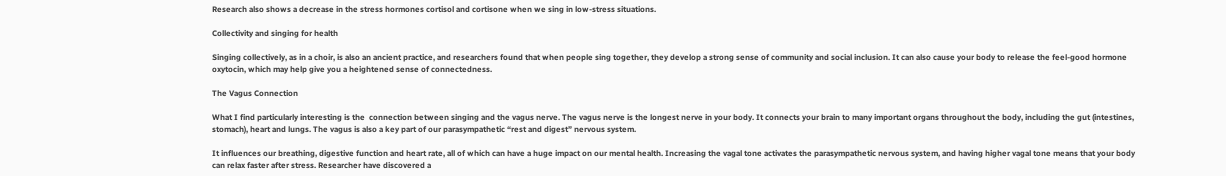Research also shows a decrease in the stress hormones cortisol and cortisone when we sing in low-stress situations.

Collectivity and singing for health

Singing collectively, as in a choir, is also an ancient practice, and researchers found that when people sing together, they develop a strong sense of community and social inclusion. It can also cause your body to release the feel-good hormone oxytocin, which may help give you a heightened sense of connectedness.

The Vagus Connection

What I find particularly interesting is the  connection between singing and the vagus nerve. The vagus nerve is the longest nerve in your body. It connects your brain to many important organs throughout the body, including the gut (intestines, stomach), heart and lungs. The vagus is also a key part of our parasympathetic “rest and digest” nervous system.

It influences our breathing, digestive function and heart rate, all of which can have a huge impact on our mental health. Increasing the vagal tone activates the parasympathetic nervous system, and having higher vagal tone means that your body can relax faster after stress. Researcher have discovered a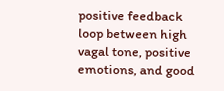positive feedback loop between high vagal tone, positive emotions, and good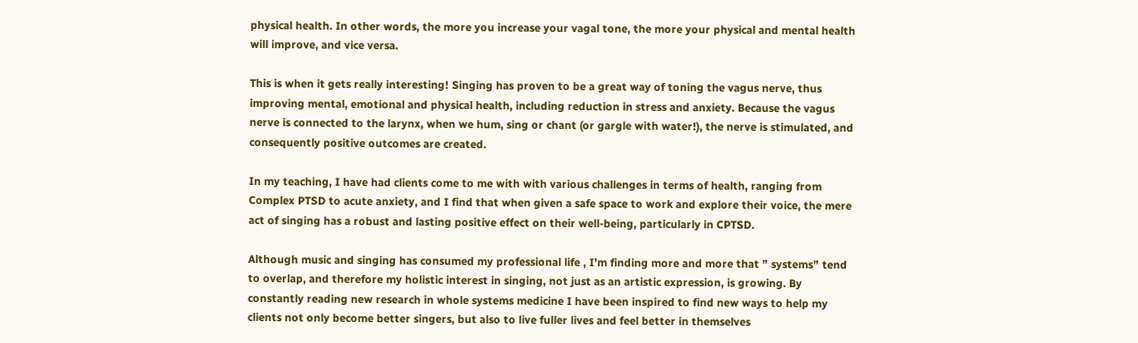physical health. In other words, the more you increase your vagal tone, the more your physical and mental health will improve, and vice versa.

This is when it gets really interesting! Singing has proven to be a great way of toning the vagus nerve, thus improving mental, emotional and physical health, including reduction in stress and anxiety. Because the vagus nerve is connected to the larynx, when we hum, sing or chant (or gargle with water!), the nerve is stimulated, and consequently positive outcomes are created.

In my teaching, I have had clients come to me with with various challenges in terms of health, ranging from Complex PTSD to acute anxiety, and I find that when given a safe space to work and explore their voice, the mere act of singing has a robust and lasting positive effect on their well-being, particularly in CPTSD.

Although music and singing has consumed my professional life , I’m finding more and more that ” systems” tend to overlap, and therefore my holistic interest in singing, not just as an artistic expression, is growing. By constantly reading new research in whole systems medicine I have been inspired to find new ways to help my clients not only become better singers, but also to live fuller lives and feel better in themselves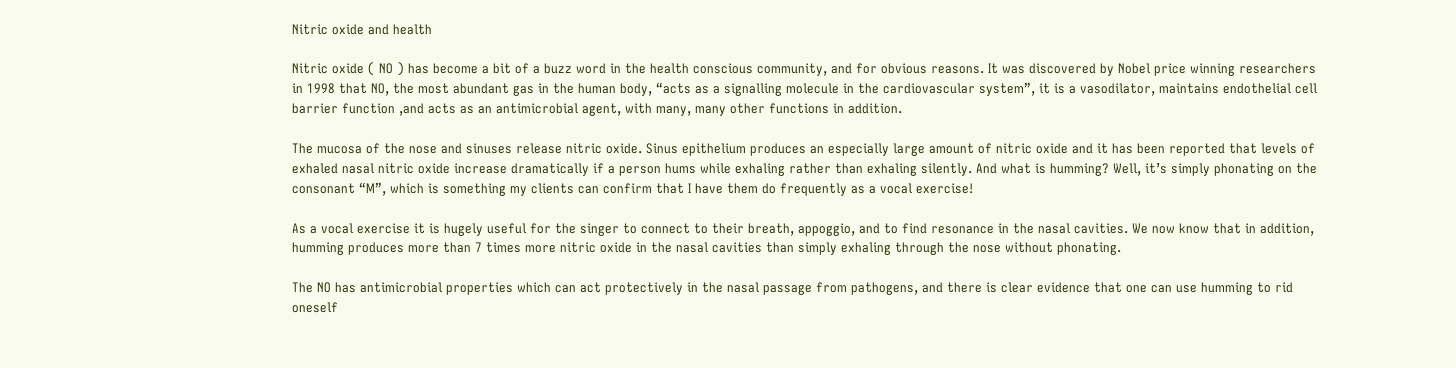Nitric oxide and health

Nitric oxide ( NO ) has become a bit of a buzz word in the health conscious community, and for obvious reasons. It was discovered by Nobel price winning researchers in 1998 that NO, the most abundant gas in the human body, “acts as a signalling molecule in the cardiovascular system”, it is a vasodilator, maintains endothelial cell barrier function ,and acts as an antimicrobial agent, with many, many other functions in addition.

The mucosa of the nose and sinuses release nitric oxide. Sinus epithelium produces an especially large amount of nitric oxide and it has been reported that levels of exhaled nasal nitric oxide increase dramatically if a person hums while exhaling rather than exhaling silently. And what is humming? Well, it’s simply phonating on the consonant “M”, which is something my clients can confirm that I have them do frequently as a vocal exercise!

As a vocal exercise it is hugely useful for the singer to connect to their breath, appoggio, and to find resonance in the nasal cavities. We now know that in addition, humming produces more than 7 times more nitric oxide in the nasal cavities than simply exhaling through the nose without phonating.

The NO has antimicrobial properties which can act protectively in the nasal passage from pathogens, and there is clear evidence that one can use humming to rid oneself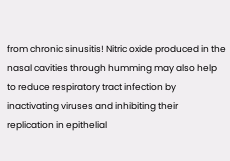from chronic sinusitis! Nitric oxide produced in the nasal cavities through humming may also help to reduce respiratory tract infection by inactivating viruses and inhibiting their replication in epithelial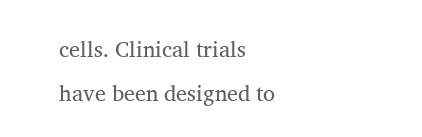cells. Clinical trials have been designed to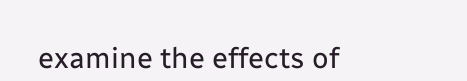examine the effects of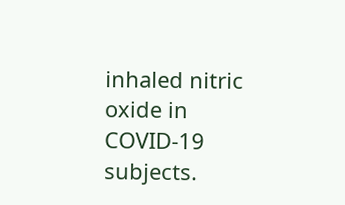inhaled nitric oxide in COVID-19 subjects.